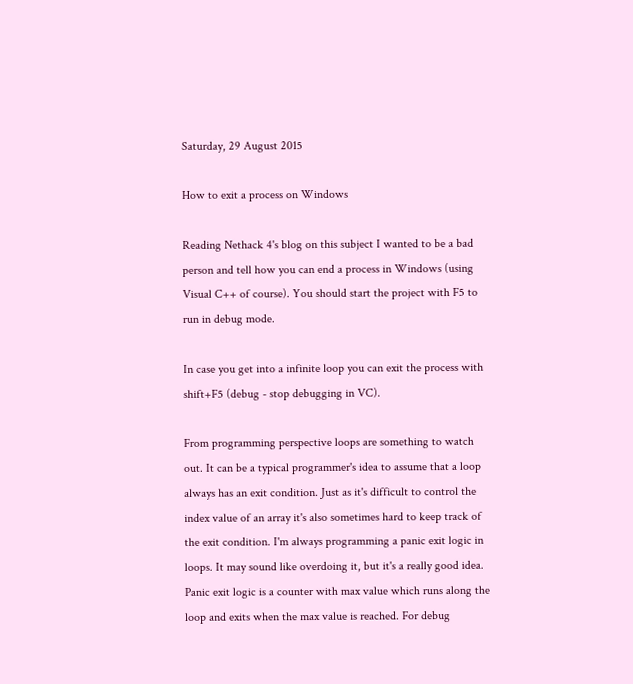Saturday, 29 August 2015

How to exit a process on Windows

Reading Nethack 4's blog on this subject I wanted to be a bad person and tell how you can end a process in Windows (using Visual C++ of course). You should start the project with F5 to run in debug mode.

In case you get into a infinite loop you can exit the process with shift+F5 (debug - stop debugging in VC).

From programming perspective loops are something to watch out. It can be a typical programmer's idea to assume that a loop always has an exit condition. Just as it's difficult to control the index value of an array it's also sometimes hard to keep track of the exit condition. I'm always programming a panic exit logic in loops. It may sound like overdoing it, but it's a really good idea. Panic exit logic is a counter with max value which runs along the loop and exits when the max value is reached. For debug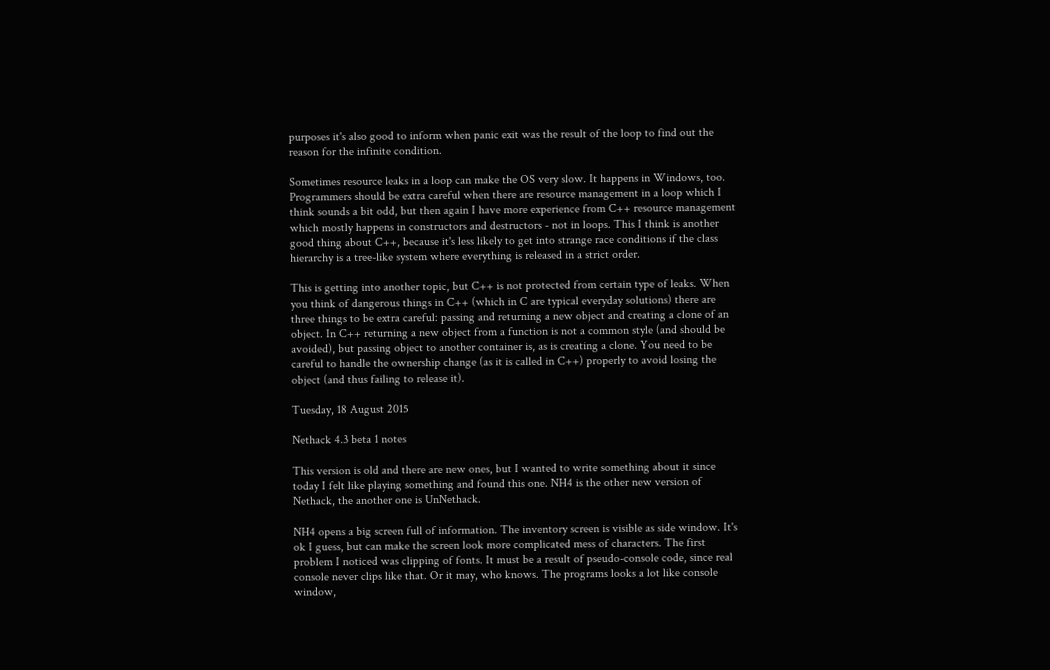purposes it's also good to inform when panic exit was the result of the loop to find out the reason for the infinite condition.

Sometimes resource leaks in a loop can make the OS very slow. It happens in Windows, too. Programmers should be extra careful when there are resource management in a loop which I think sounds a bit odd, but then again I have more experience from C++ resource management which mostly happens in constructors and destructors - not in loops. This I think is another good thing about C++, because it's less likely to get into strange race conditions if the class hierarchy is a tree-like system where everything is released in a strict order.

This is getting into another topic, but C++ is not protected from certain type of leaks. When you think of dangerous things in C++ (which in C are typical everyday solutions) there are three things to be extra careful: passing and returning a new object and creating a clone of an object. In C++ returning a new object from a function is not a common style (and should be avoided), but passing object to another container is, as is creating a clone. You need to be careful to handle the ownership change (as it is called in C++) properly to avoid losing the object (and thus failing to release it).

Tuesday, 18 August 2015

Nethack 4.3 beta 1 notes

This version is old and there are new ones, but I wanted to write something about it since today I felt like playing something and found this one. NH4 is the other new version of Nethack, the another one is UnNethack.

NH4 opens a big screen full of information. The inventory screen is visible as side window. It's ok I guess, but can make the screen look more complicated mess of characters. The first problem I noticed was clipping of fonts. It must be a result of pseudo-console code, since real console never clips like that. Or it may, who knows. The programs looks a lot like console window,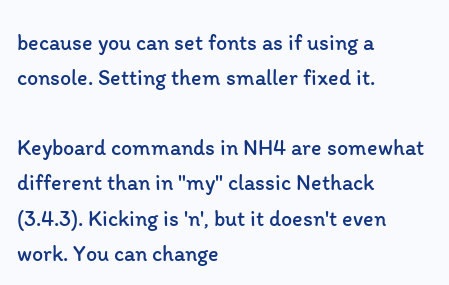because you can set fonts as if using a console. Setting them smaller fixed it.

Keyboard commands in NH4 are somewhat different than in "my" classic Nethack (3.4.3). Kicking is 'n', but it doesn't even work. You can change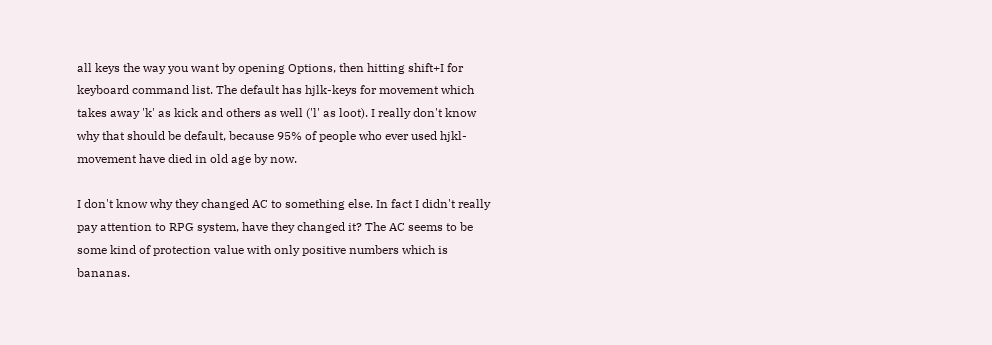all keys the way you want by opening Options, then hitting shift+I for keyboard command list. The default has hjlk-keys for movement which takes away 'k' as kick and others as well ('l' as loot). I really don't know why that should be default, because 95% of people who ever used hjkl-movement have died in old age by now.

I don't know why they changed AC to something else. In fact I didn't really pay attention to RPG system, have they changed it? The AC seems to be some kind of protection value with only positive numbers which is bananas.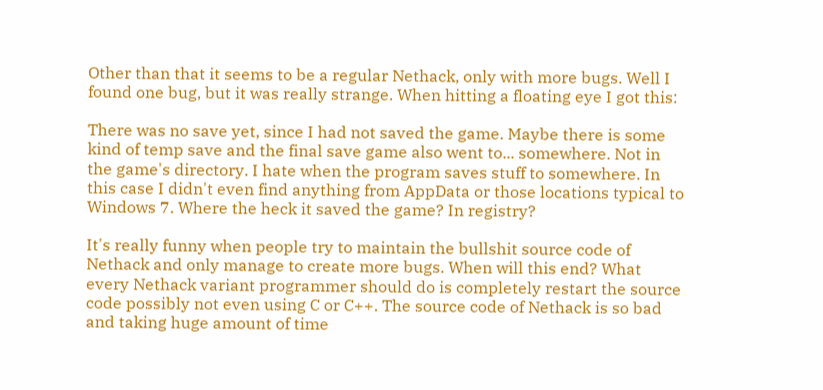Other than that it seems to be a regular Nethack, only with more bugs. Well I found one bug, but it was really strange. When hitting a floating eye I got this:

There was no save yet, since I had not saved the game. Maybe there is some kind of temp save and the final save game also went to... somewhere. Not in the game's directory. I hate when the program saves stuff to somewhere. In this case I didn't even find anything from AppData or those locations typical to Windows 7. Where the heck it saved the game? In registry?

It's really funny when people try to maintain the bullshit source code of Nethack and only manage to create more bugs. When will this end? What every Nethack variant programmer should do is completely restart the source code possibly not even using C or C++. The source code of Nethack is so bad and taking huge amount of time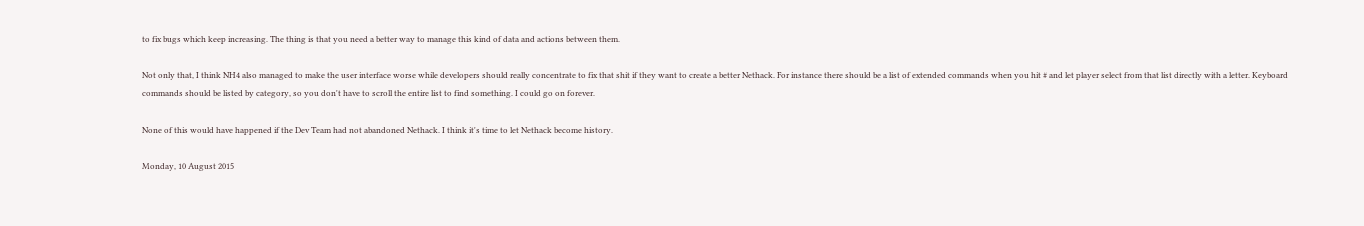to fix bugs which keep increasing. The thing is that you need a better way to manage this kind of data and actions between them.

Not only that, I think NH4 also managed to make the user interface worse while developers should really concentrate to fix that shit if they want to create a better Nethack. For instance there should be a list of extended commands when you hit # and let player select from that list directly with a letter. Keyboard commands should be listed by category, so you don't have to scroll the entire list to find something. I could go on forever.

None of this would have happened if the Dev Team had not abandoned Nethack. I think it's time to let Nethack become history.

Monday, 10 August 2015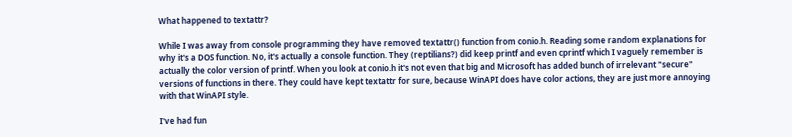What happened to textattr?

While I was away from console programming they have removed textattr() function from conio.h. Reading some random explanations for why it's a DOS function. No, it's actually a console function. They (reptilians?) did keep printf and even cprintf which I vaguely remember is actually the color version of printf. When you look at conio.h it's not even that big and Microsoft has added bunch of irrelevant "secure" versions of functions in there. They could have kept textattr for sure, because WinAPI does have color actions, they are just more annoying with that WinAPI style.

I've had fun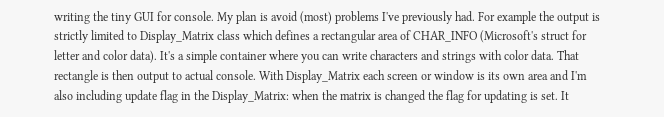writing the tiny GUI for console. My plan is avoid (most) problems I've previously had. For example the output is strictly limited to Display_Matrix class which defines a rectangular area of CHAR_INFO (Microsoft's struct for letter and color data). It's a simple container where you can write characters and strings with color data. That rectangle is then output to actual console. With Display_Matrix each screen or window is its own area and I'm also including update flag in the Display_Matrix: when the matrix is changed the flag for updating is set. It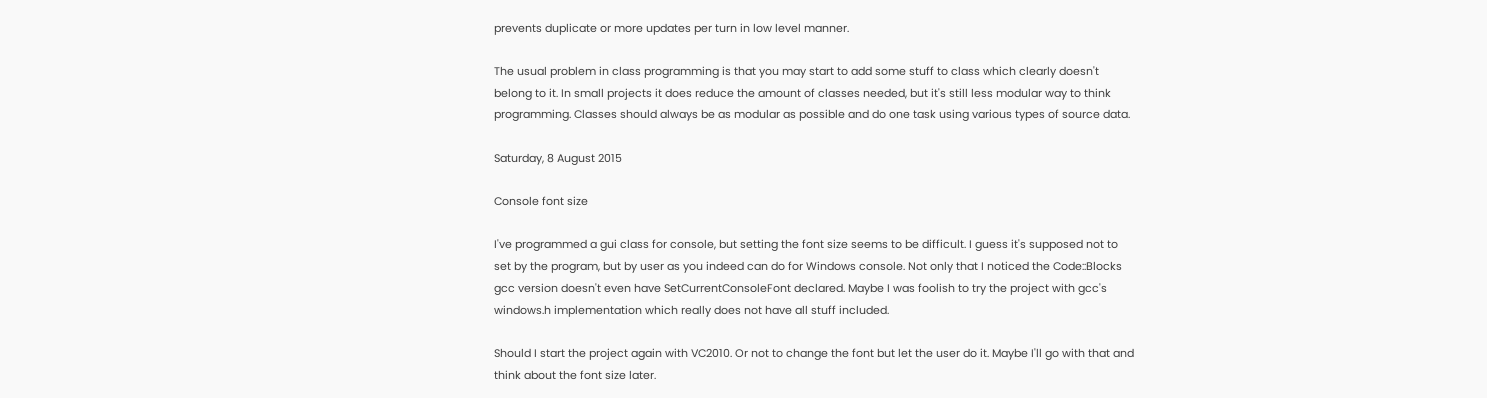prevents duplicate or more updates per turn in low level manner.

The usual problem in class programming is that you may start to add some stuff to class which clearly doesn't belong to it. In small projects it does reduce the amount of classes needed, but it's still less modular way to think programming. Classes should always be as modular as possible and do one task using various types of source data.

Saturday, 8 August 2015

Console font size

I've programmed a gui class for console, but setting the font size seems to be difficult. I guess it's supposed not to set by the program, but by user as you indeed can do for Windows console. Not only that I noticed the Code::Blocks gcc version doesn't even have SetCurrentConsoleFont declared. Maybe I was foolish to try the project with gcc's windows.h implementation which really does not have all stuff included.

Should I start the project again with VC2010. Or not to change the font but let the user do it. Maybe I'll go with that and think about the font size later.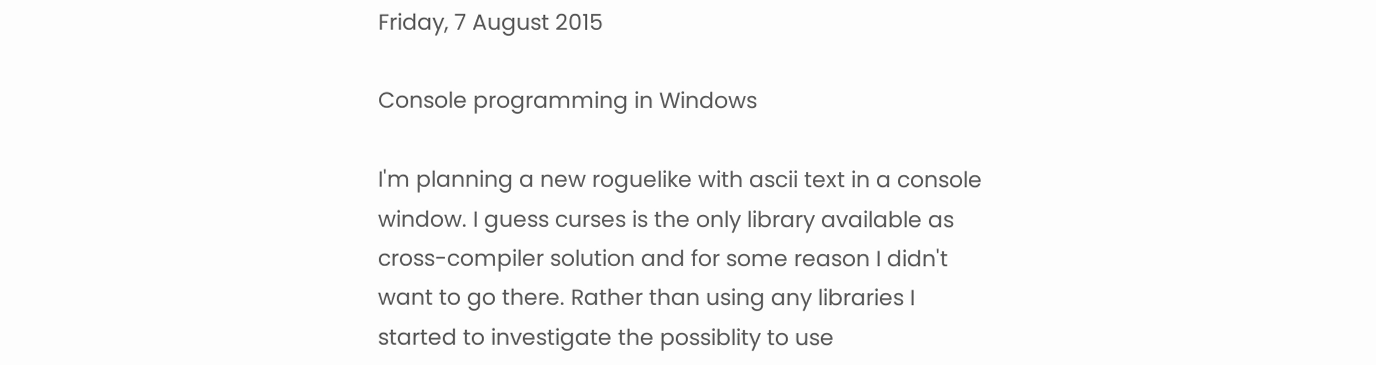Friday, 7 August 2015

Console programming in Windows

I'm planning a new roguelike with ascii text in a console window. I guess curses is the only library available as cross-compiler solution and for some reason I didn't want to go there. Rather than using any libraries I started to investigate the possiblity to use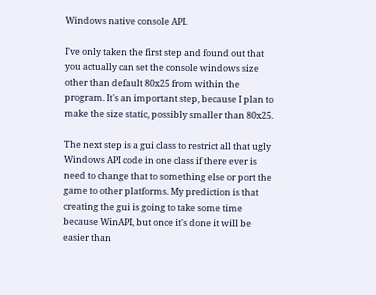Windows native console API.

I've only taken the first step and found out that you actually can set the console windows size other than default 80x25 from within the program. It's an important step, because I plan to make the size static, possibly smaller than 80x25.

The next step is a gui class to restrict all that ugly Windows API code in one class if there ever is need to change that to something else or port the game to other platforms. My prediction is that creating the gui is going to take some time because WinAPI, but once it's done it will be easier than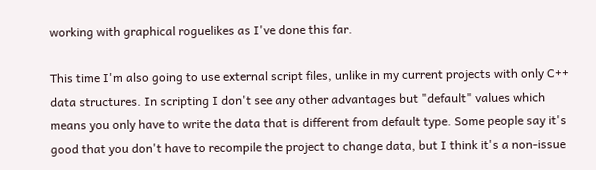working with graphical roguelikes as I've done this far.

This time I'm also going to use external script files, unlike in my current projects with only C++ data structures. In scripting I don't see any other advantages but "default" values which means you only have to write the data that is different from default type. Some people say it's good that you don't have to recompile the project to change data, but I think it's a non-issue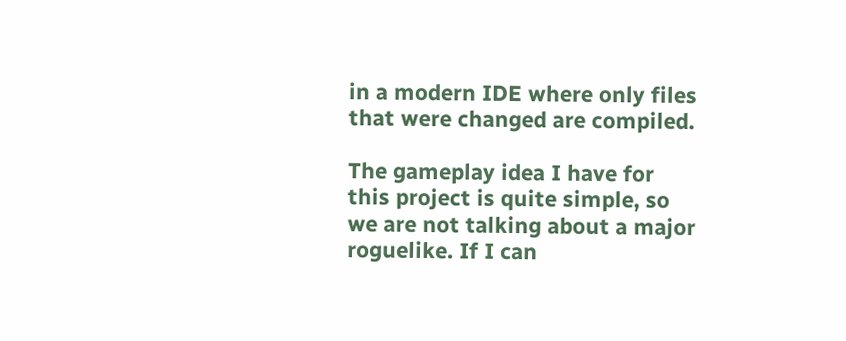in a modern IDE where only files that were changed are compiled.

The gameplay idea I have for this project is quite simple, so we are not talking about a major roguelike. If I can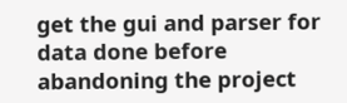get the gui and parser for data done before abandoning the project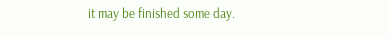it may be finished some day.